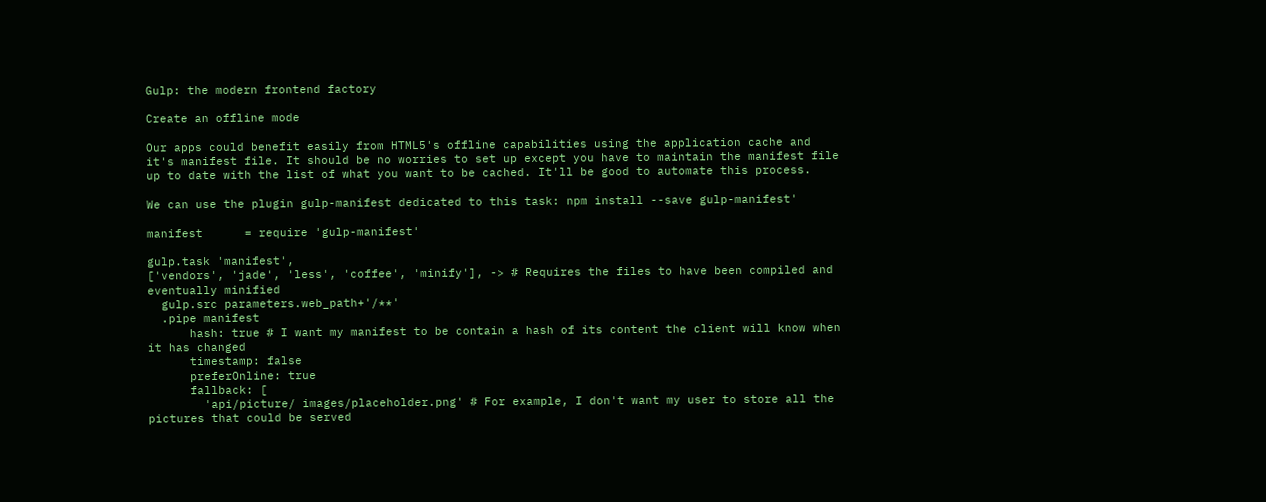Gulp: the modern frontend factory

Create an offline mode

Our apps could benefit easily from HTML5's offline capabilities using the application cache and it's manifest file. It should be no worries to set up except you have to maintain the manifest file up to date with the list of what you want to be cached. It'll be good to automate this process.

We can use the plugin gulp-manifest dedicated to this task: npm install --save gulp-manifest'

manifest      = require 'gulp-manifest'

gulp.task 'manifest',
['vendors', 'jade', 'less', 'coffee', 'minify'], -> # Requires the files to have been compiled and eventually minified
  gulp.src parameters.web_path+'/**'
  .pipe manifest
      hash: true # I want my manifest to be contain a hash of its content the client will know when it has changed
      timestamp: false
      preferOnline: true
      fallback: [
        'api/picture/ images/placeholder.png' # For example, I don't want my user to store all the pictures that could be served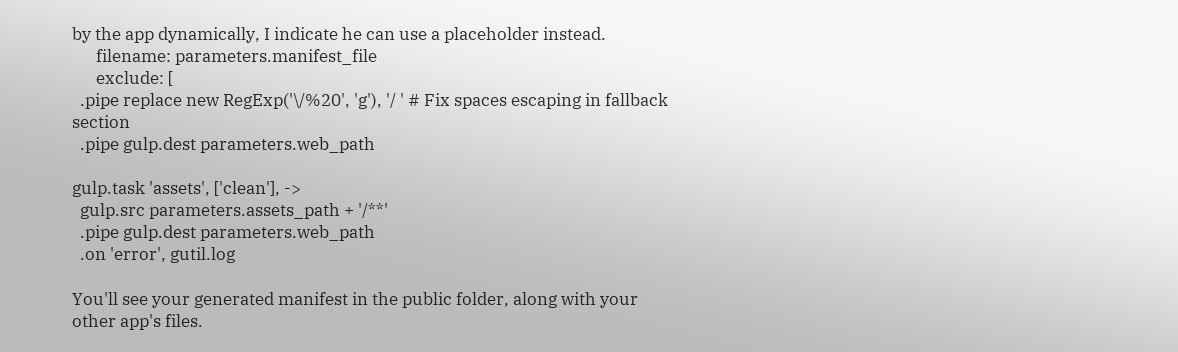by the app dynamically, I indicate he can use a placeholder instead.
      filename: parameters.manifest_file
      exclude: [
  .pipe replace new RegExp('\/%20', 'g'), '/ ' # Fix spaces escaping in fallback section
  .pipe gulp.dest parameters.web_path

gulp.task 'assets', ['clean'], ->
  gulp.src parameters.assets_path + '/**'
  .pipe gulp.dest parameters.web_path
  .on 'error', gutil.log

You'll see your generated manifest in the public folder, along with your other app's files.